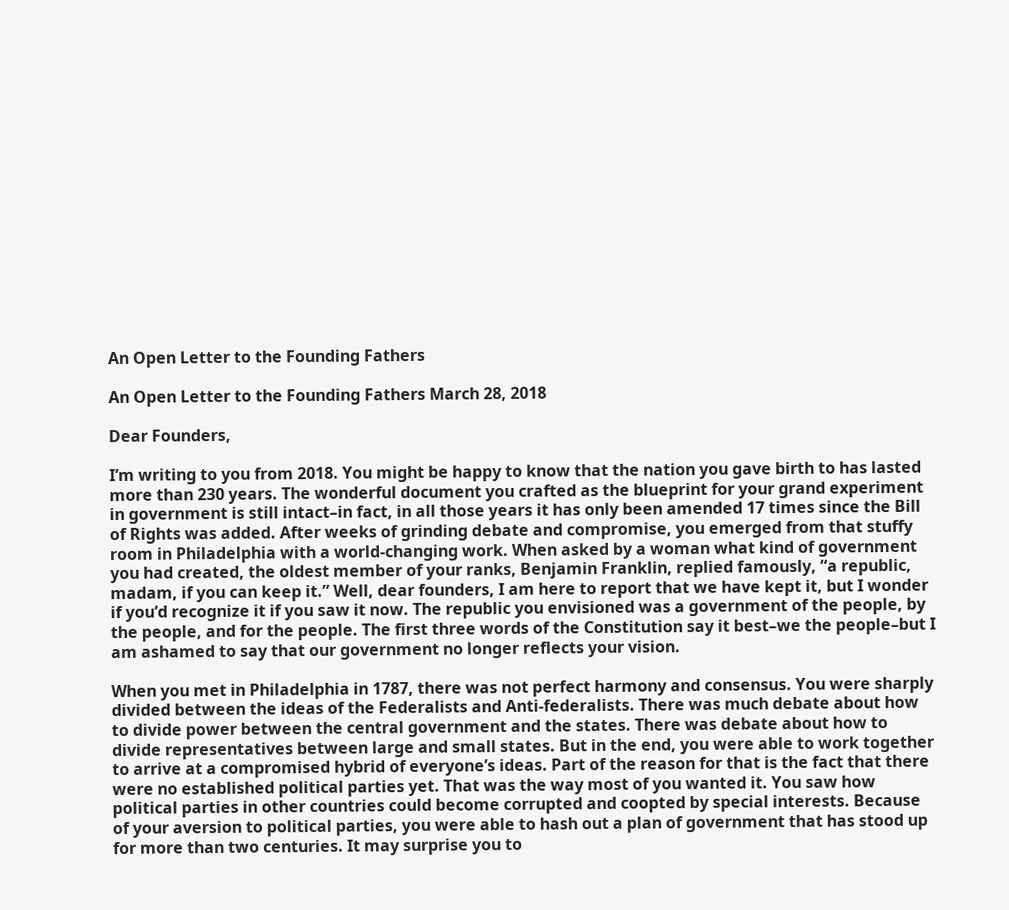An Open Letter to the Founding Fathers

An Open Letter to the Founding Fathers March 28, 2018

Dear Founders,

I’m writing to you from 2018. You might be happy to know that the nation you gave birth to has lasted more than 230 years. The wonderful document you crafted as the blueprint for your grand experiment in government is still intact–in fact, in all those years it has only been amended 17 times since the Bill of Rights was added. After weeks of grinding debate and compromise, you emerged from that stuffy room in Philadelphia with a world-changing work. When asked by a woman what kind of government you had created, the oldest member of your ranks, Benjamin Franklin, replied famously, “a republic, madam, if you can keep it.” Well, dear founders, I am here to report that we have kept it, but I wonder if you’d recognize it if you saw it now. The republic you envisioned was a government of the people, by the people, and for the people. The first three words of the Constitution say it best–we the people–but I am ashamed to say that our government no longer reflects your vision.

When you met in Philadelphia in 1787, there was not perfect harmony and consensus. You were sharply divided between the ideas of the Federalists and Anti-federalists. There was much debate about how to divide power between the central government and the states. There was debate about how to divide representatives between large and small states. But in the end, you were able to work together to arrive at a compromised hybrid of everyone’s ideas. Part of the reason for that is the fact that there were no established political parties yet. That was the way most of you wanted it. You saw how political parties in other countries could become corrupted and coopted by special interests. Because of your aversion to political parties, you were able to hash out a plan of government that has stood up for more than two centuries. It may surprise you to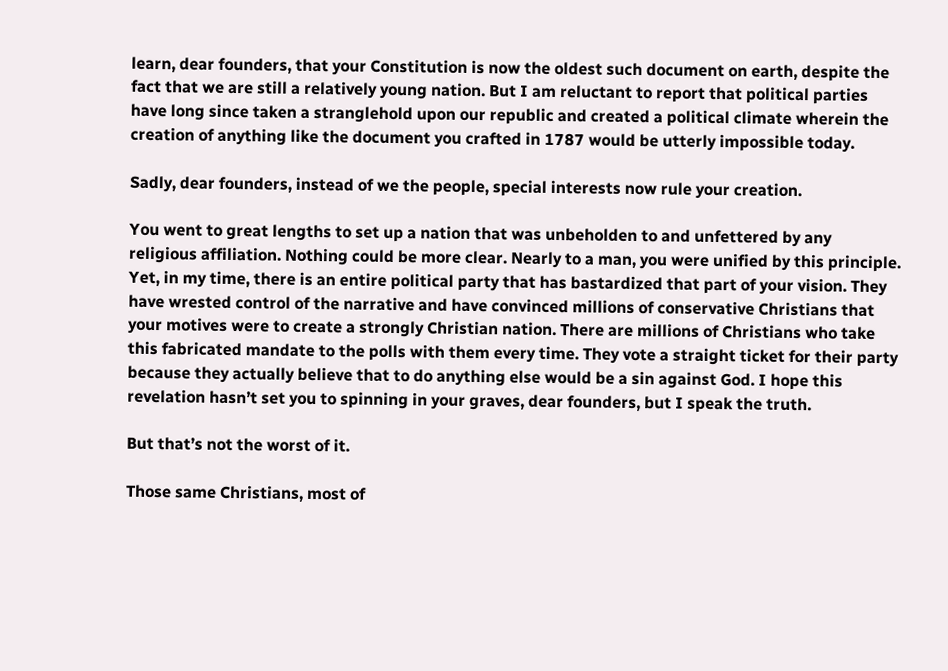learn, dear founders, that your Constitution is now the oldest such document on earth, despite the fact that we are still a relatively young nation. But I am reluctant to report that political parties have long since taken a stranglehold upon our republic and created a political climate wherein the creation of anything like the document you crafted in 1787 would be utterly impossible today.

Sadly, dear founders, instead of we the people, special interests now rule your creation.

You went to great lengths to set up a nation that was unbeholden to and unfettered by any religious affiliation. Nothing could be more clear. Nearly to a man, you were unified by this principle. Yet, in my time, there is an entire political party that has bastardized that part of your vision. They have wrested control of the narrative and have convinced millions of conservative Christians that your motives were to create a strongly Christian nation. There are millions of Christians who take this fabricated mandate to the polls with them every time. They vote a straight ticket for their party because they actually believe that to do anything else would be a sin against God. I hope this revelation hasn’t set you to spinning in your graves, dear founders, but I speak the truth.

But that’s not the worst of it.

Those same Christians, most of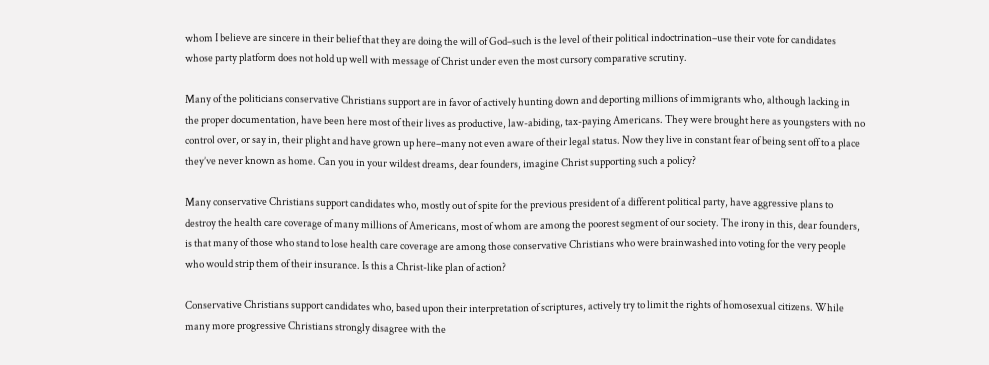whom I believe are sincere in their belief that they are doing the will of God–such is the level of their political indoctrination–use their vote for candidates whose party platform does not hold up well with message of Christ under even the most cursory comparative scrutiny.

Many of the politicians conservative Christians support are in favor of actively hunting down and deporting millions of immigrants who, although lacking in the proper documentation, have been here most of their lives as productive, law-abiding, tax-paying Americans. They were brought here as youngsters with no control over, or say in, their plight and have grown up here–many not even aware of their legal status. Now they live in constant fear of being sent off to a place they’ve never known as home. Can you in your wildest dreams, dear founders, imagine Christ supporting such a policy?

Many conservative Christians support candidates who, mostly out of spite for the previous president of a different political party, have aggressive plans to destroy the health care coverage of many millions of Americans, most of whom are among the poorest segment of our society. The irony in this, dear founders, is that many of those who stand to lose health care coverage are among those conservative Christians who were brainwashed into voting for the very people who would strip them of their insurance. Is this a Christ-like plan of action?

Conservative Christians support candidates who, based upon their interpretation of scriptures, actively try to limit the rights of homosexual citizens. While many more progressive Christians strongly disagree with the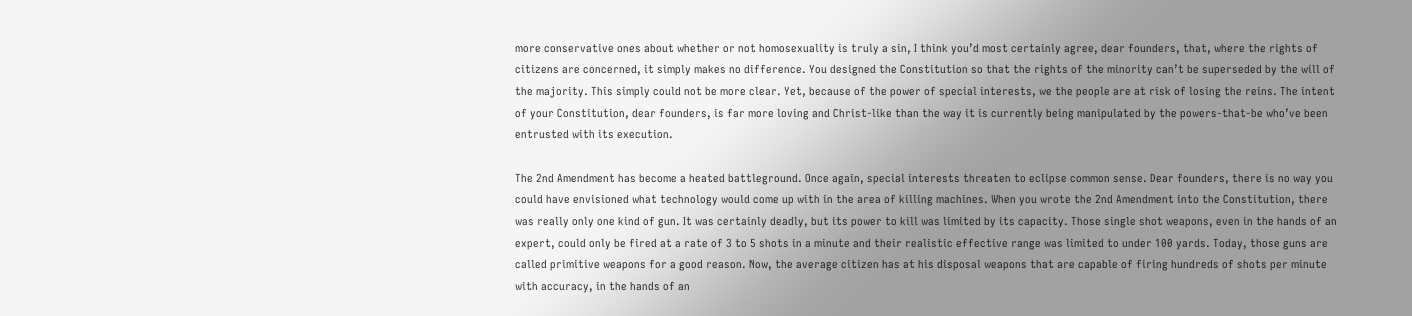more conservative ones about whether or not homosexuality is truly a sin, I think you’d most certainly agree, dear founders, that, where the rights of citizens are concerned, it simply makes no difference. You designed the Constitution so that the rights of the minority can’t be superseded by the will of the majority. This simply could not be more clear. Yet, because of the power of special interests, we the people are at risk of losing the reins. The intent of your Constitution, dear founders, is far more loving and Christ-like than the way it is currently being manipulated by the powers-that-be who’ve been entrusted with its execution.

The 2nd Amendment has become a heated battleground. Once again, special interests threaten to eclipse common sense. Dear founders, there is no way you could have envisioned what technology would come up with in the area of killing machines. When you wrote the 2nd Amendment into the Constitution, there was really only one kind of gun. It was certainly deadly, but its power to kill was limited by its capacity. Those single shot weapons, even in the hands of an expert, could only be fired at a rate of 3 to 5 shots in a minute and their realistic effective range was limited to under 100 yards. Today, those guns are called primitive weapons for a good reason. Now, the average citizen has at his disposal weapons that are capable of firing hundreds of shots per minute with accuracy, in the hands of an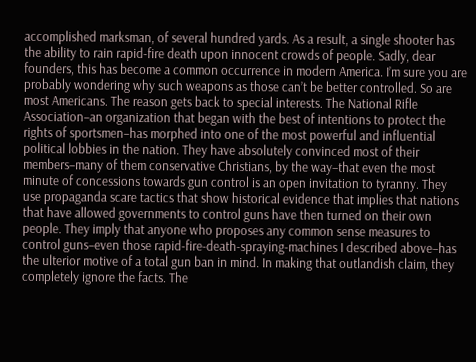accomplished marksman, of several hundred yards. As a result, a single shooter has the ability to rain rapid-fire death upon innocent crowds of people. Sadly, dear founders, this has become a common occurrence in modern America. I’m sure you are probably wondering why such weapons as those can’t be better controlled. So are most Americans. The reason gets back to special interests. The National Rifle Association–an organization that began with the best of intentions to protect the rights of sportsmen–has morphed into one of the most powerful and influential political lobbies in the nation. They have absolutely convinced most of their members–many of them conservative Christians, by the way–that even the most minute of concessions towards gun control is an open invitation to tyranny. They use propaganda scare tactics that show historical evidence that implies that nations that have allowed governments to control guns have then turned on their own people. They imply that anyone who proposes any common sense measures to control guns–even those rapid-fire-death-spraying-machines I described above–has the ulterior motive of a total gun ban in mind. In making that outlandish claim, they completely ignore the facts. The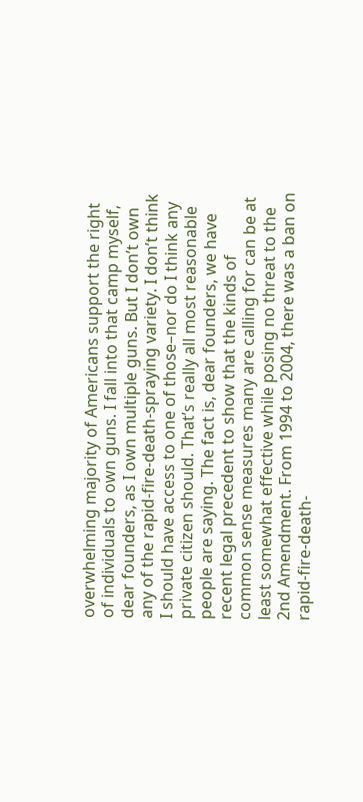overwhelming majority of Americans support the right of individuals to own guns. I fall into that camp myself, dear founders, as I own multiple guns. But I don’t own any of the rapid-fire-death-spraying variety. I don’t think I should have access to one of those–nor do I think any private citizen should. That’s really all most reasonable people are saying. The fact is, dear founders, we have recent legal precedent to show that the kinds of common sense measures many are calling for can be at least somewhat effective while posing no threat to the 2nd Amendment. From 1994 to 2004, there was a ban on rapid-fire-death-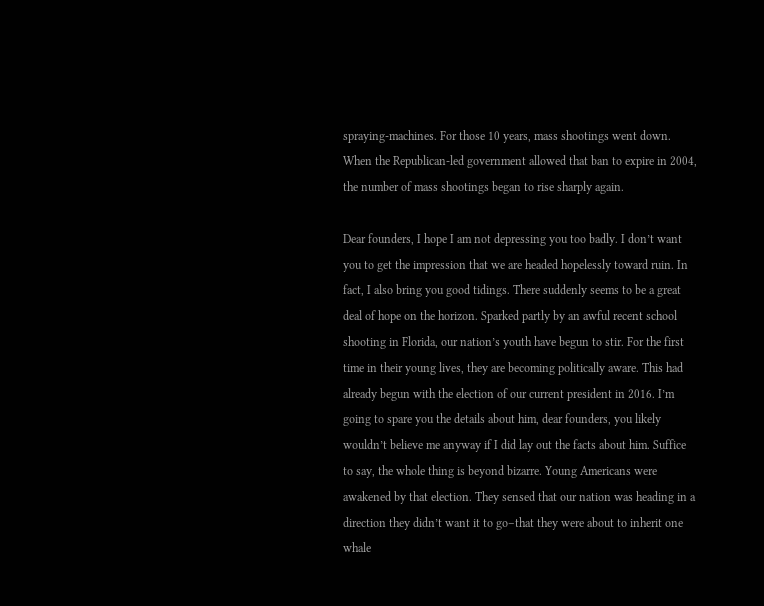spraying-machines. For those 10 years, mass shootings went down. When the Republican-led government allowed that ban to expire in 2004, the number of mass shootings began to rise sharply again.

Dear founders, I hope I am not depressing you too badly. I don’t want you to get the impression that we are headed hopelessly toward ruin. In fact, I also bring you good tidings. There suddenly seems to be a great deal of hope on the horizon. Sparked partly by an awful recent school shooting in Florida, our nation’s youth have begun to stir. For the first time in their young lives, they are becoming politically aware. This had already begun with the election of our current president in 2016. I’m going to spare you the details about him, dear founders, you likely wouldn’t believe me anyway if I did lay out the facts about him. Suffice to say, the whole thing is beyond bizarre. Young Americans were awakened by that election. They sensed that our nation was heading in a direction they didn’t want it to go–that they were about to inherit one whale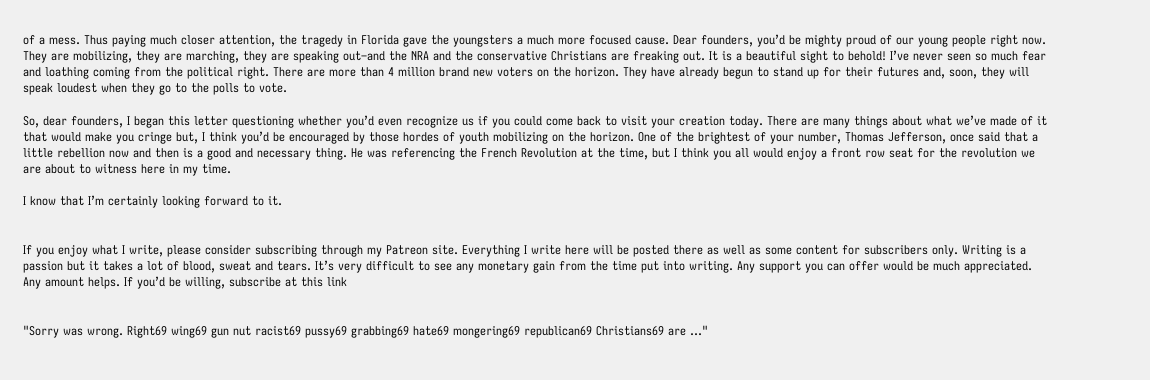of a mess. Thus paying much closer attention, the tragedy in Florida gave the youngsters a much more focused cause. Dear founders, you’d be mighty proud of our young people right now. They are mobilizing, they are marching, they are speaking out–and the NRA and the conservative Christians are freaking out. It is a beautiful sight to behold! I’ve never seen so much fear and loathing coming from the political right. There are more than 4 million brand new voters on the horizon. They have already begun to stand up for their futures and, soon, they will speak loudest when they go to the polls to vote.

So, dear founders, I began this letter questioning whether you’d even recognize us if you could come back to visit your creation today. There are many things about what we’ve made of it that would make you cringe but, I think you’d be encouraged by those hordes of youth mobilizing on the horizon. One of the brightest of your number, Thomas Jefferson, once said that a little rebellion now and then is a good and necessary thing. He was referencing the French Revolution at the time, but I think you all would enjoy a front row seat for the revolution we are about to witness here in my time.

I know that I’m certainly looking forward to it.


If you enjoy what I write, please consider subscribing through my Patreon site. Everything I write here will be posted there as well as some content for subscribers only. Writing is a passion but it takes a lot of blood, sweat and tears. It’s very difficult to see any monetary gain from the time put into writing. Any support you can offer would be much appreciated. Any amount helps. If you’d be willing, subscribe at this link


"Sorry was wrong. Right69 wing69 gun nut racist69 pussy69 grabbing69 hate69 mongering69 republican69 Christians69 are ..."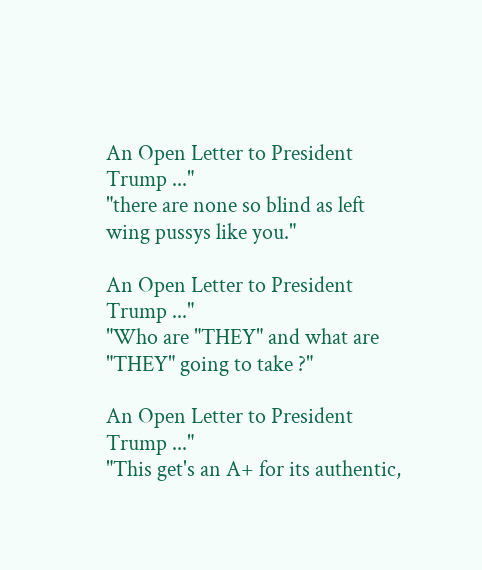An Open Letter to President Trump ..."
"there are none so blind as left wing pussys like you."

An Open Letter to President Trump ..."
"Who are "THEY" and what are "THEY" going to take ?"

An Open Letter to President Trump ..."
"This get's an A+ for its authentic,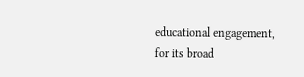educational engagement, for its broad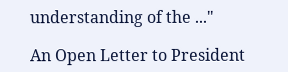understanding of the ..."

An Open Letter to President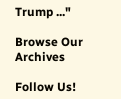Trump ..."

Browse Our Archives

Follow Us!